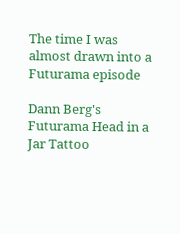The time I was almost drawn into a Futurama episode

Dann Berg's Futurama Head in a Jar Tattoo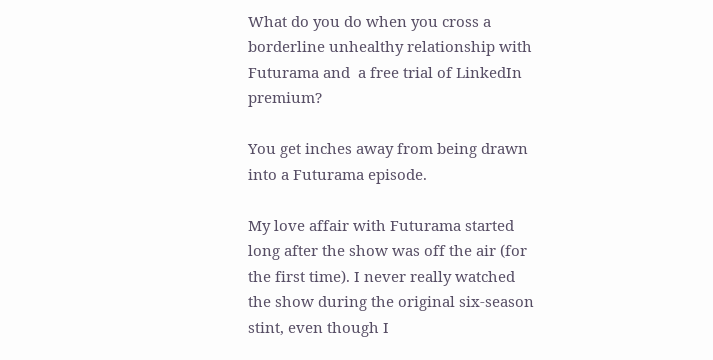What do you do when you cross a borderline unhealthy relationship with Futurama and  a free trial of LinkedIn premium?

You get inches away from being drawn into a Futurama episode.

My love affair with Futurama started long after the show was off the air (for the first time). I never really watched the show during the original six-season stint, even though I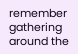remember gathering around the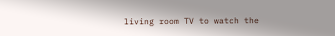living room TV to watch the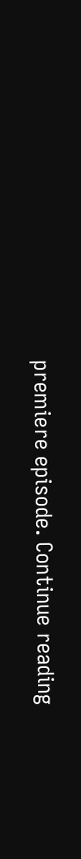premiere episode. Continue reading